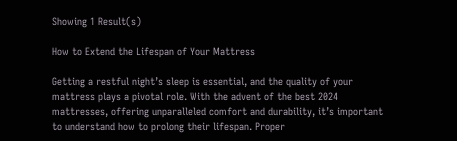Showing 1 Result(s)

How to Extend the Lifespan of Your Mattress

Getting a restful night’s sleep is essential, and the quality of your mattress plays a pivotal role. With the advent of the best 2024 mattresses, offering unparalleled comfort and durability, it’s important to understand how to prolong their lifespan. Proper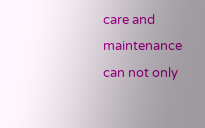care and maintenance can not only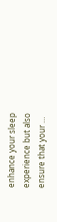enhance your sleep experience but also ensure that your …